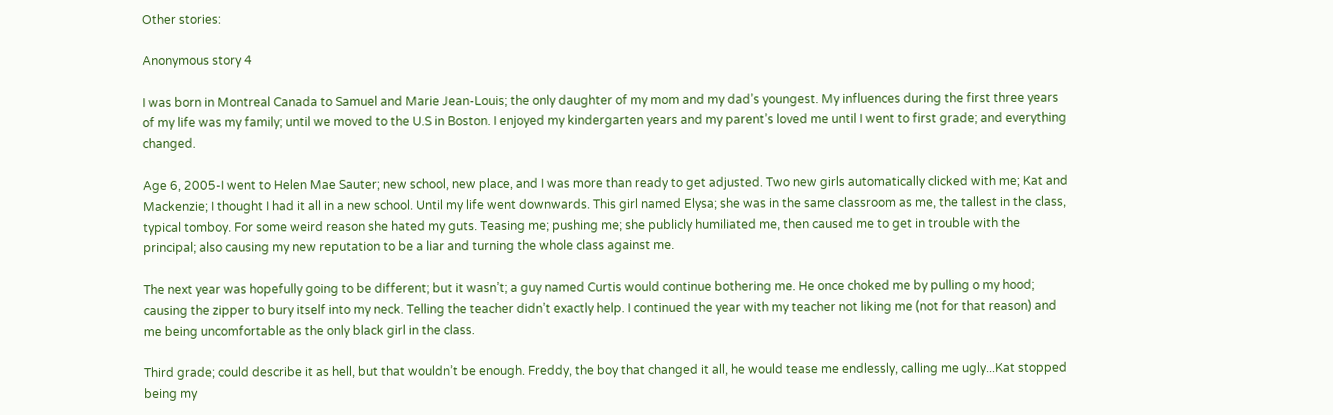Other stories:

Anonymous story 4

I was born in Montreal Canada to Samuel and Marie Jean-Louis; the only daughter of my mom and my dad’s youngest. My influences during the first three years of my life was my family; until we moved to the U.S in Boston. I enjoyed my kindergarten years and my parent’s loved me until I went to first grade; and everything changed.

Age 6, 2005-I went to Helen Mae Sauter; new school, new place, and I was more than ready to get adjusted. Two new girls automatically clicked with me; Kat and Mackenzie; I thought I had it all in a new school. Until my life went downwards. This girl named Elysa; she was in the same classroom as me, the tallest in the class, typical tomboy. For some weird reason she hated my guts. Teasing me; pushing me; she publicly humiliated me, then caused me to get in trouble with the principal; also causing my new reputation to be a liar and turning the whole class against me.

The next year was hopefully going to be different; but it wasn’t; a guy named Curtis would continue bothering me. He once choked me by pulling o my hood; causing the zipper to bury itself into my neck. Telling the teacher didn’t exactly help. I continued the year with my teacher not liking me (not for that reason) and me being uncomfortable as the only black girl in the class.

Third grade; could describe it as hell, but that wouldn’t be enough. Freddy, the boy that changed it all, he would tease me endlessly, calling me ugly...Kat stopped being my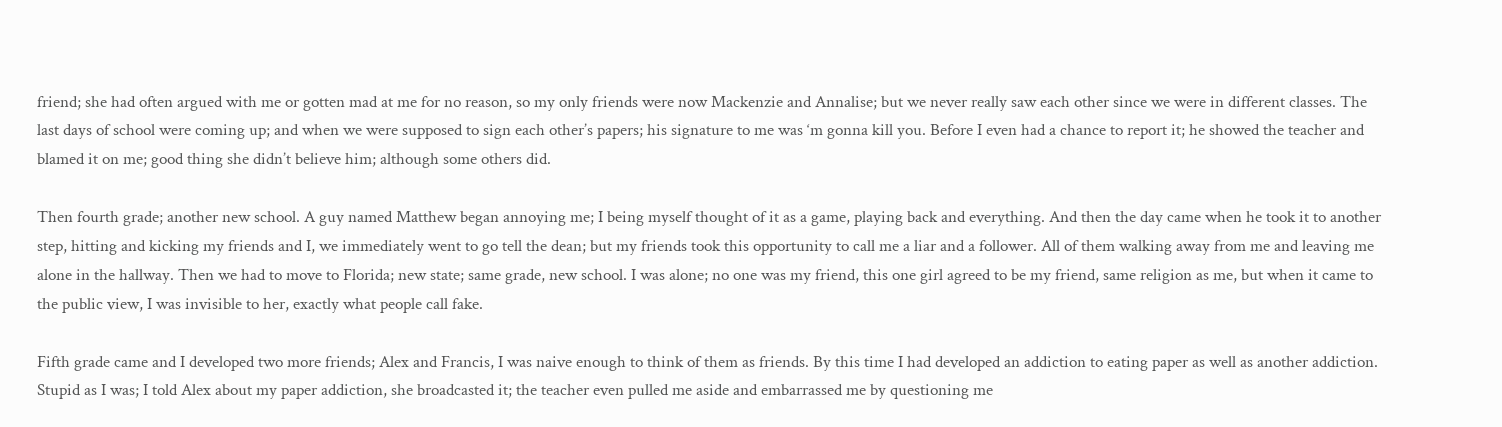friend; she had often argued with me or gotten mad at me for no reason, so my only friends were now Mackenzie and Annalise; but we never really saw each other since we were in different classes. The last days of school were coming up; and when we were supposed to sign each other’s papers; his signature to me was ‘m gonna kill you. Before I even had a chance to report it; he showed the teacher and blamed it on me; good thing she didn’t believe him; although some others did.

Then fourth grade; another new school. A guy named Matthew began annoying me; I being myself thought of it as a game, playing back and everything. And then the day came when he took it to another step, hitting and kicking my friends and I, we immediately went to go tell the dean; but my friends took this opportunity to call me a liar and a follower. All of them walking away from me and leaving me alone in the hallway. Then we had to move to Florida; new state; same grade, new school. I was alone; no one was my friend, this one girl agreed to be my friend, same religion as me, but when it came to the public view, I was invisible to her, exactly what people call fake.

Fifth grade came and I developed two more friends; Alex and Francis, I was naive enough to think of them as friends. By this time I had developed an addiction to eating paper as well as another addiction. Stupid as I was; I told Alex about my paper addiction, she broadcasted it; the teacher even pulled me aside and embarrassed me by questioning me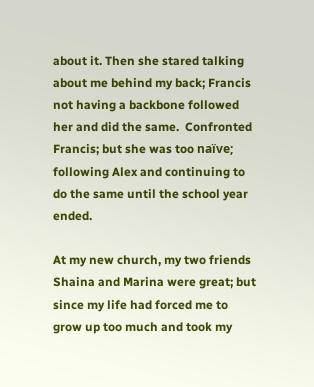about it. Then she stared talking about me behind my back; Francis not having a backbone followed her and did the same.  Confronted Francis; but she was too naïve; following Alex and continuing to do the same until the school year ended.

At my new church, my two friends Shaina and Marina were great; but since my life had forced me to grow up too much and took my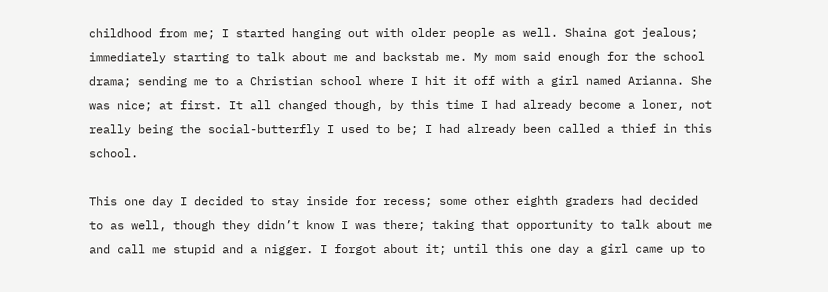childhood from me; I started hanging out with older people as well. Shaina got jealous; immediately starting to talk about me and backstab me. My mom said enough for the school drama; sending me to a Christian school where I hit it off with a girl named Arianna. She was nice; at first. It all changed though, by this time I had already become a loner, not really being the social-butterfly I used to be; I had already been called a thief in this school.

This one day I decided to stay inside for recess; some other eighth graders had decided to as well, though they didn’t know I was there; taking that opportunity to talk about me and call me stupid and a nigger. I forgot about it; until this one day a girl came up to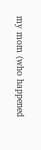my mom (who happened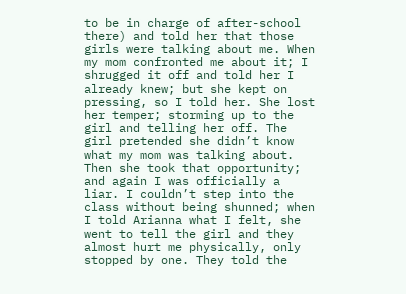to be in charge of after-school there) and told her that those girls were talking about me. When my mom confronted me about it; I shrugged it off and told her I already knew; but she kept on pressing, so I told her. She lost her temper; storming up to the girl and telling her off. The girl pretended she didn’t know what my mom was talking about. Then she took that opportunity; and again I was officially a liar. I couldn’t step into the class without being shunned; when I told Arianna what I felt, she went to tell the girl and they almost hurt me physically, only stopped by one. They told the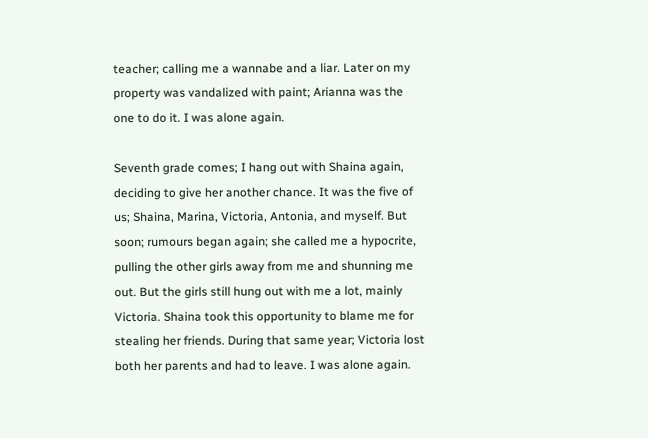teacher; calling me a wannabe and a liar. Later on my property was vandalized with paint; Arianna was the one to do it. I was alone again.

Seventh grade comes; I hang out with Shaina again, deciding to give her another chance. It was the five of us; Shaina, Marina, Victoria, Antonia, and myself. But soon; rumours began again; she called me a hypocrite, pulling the other girls away from me and shunning me out. But the girls still hung out with me a lot, mainly Victoria. Shaina took this opportunity to blame me for stealing her friends. During that same year; Victoria lost both her parents and had to leave. I was alone again.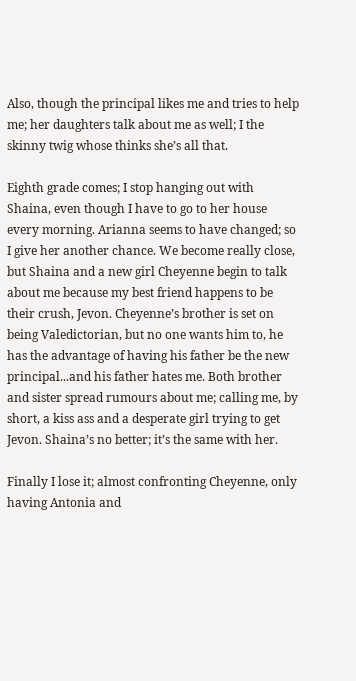Also, though the principal likes me and tries to help me; her daughters talk about me as well; I the skinny twig whose thinks she’s all that.

Eighth grade comes; I stop hanging out with Shaina, even though I have to go to her house every morning. Arianna seems to have changed; so I give her another chance. We become really close, but Shaina and a new girl Cheyenne begin to talk about me because my best friend happens to be their crush, Jevon. Cheyenne’s brother is set on being Valedictorian, but no one wants him to, he has the advantage of having his father be the new principal...and his father hates me. Both brother and sister spread rumours about me; calling me, by short, a kiss ass and a desperate girl trying to get Jevon. Shaina’s no better; it’s the same with her.

Finally I lose it; almost confronting Cheyenne, only having Antonia and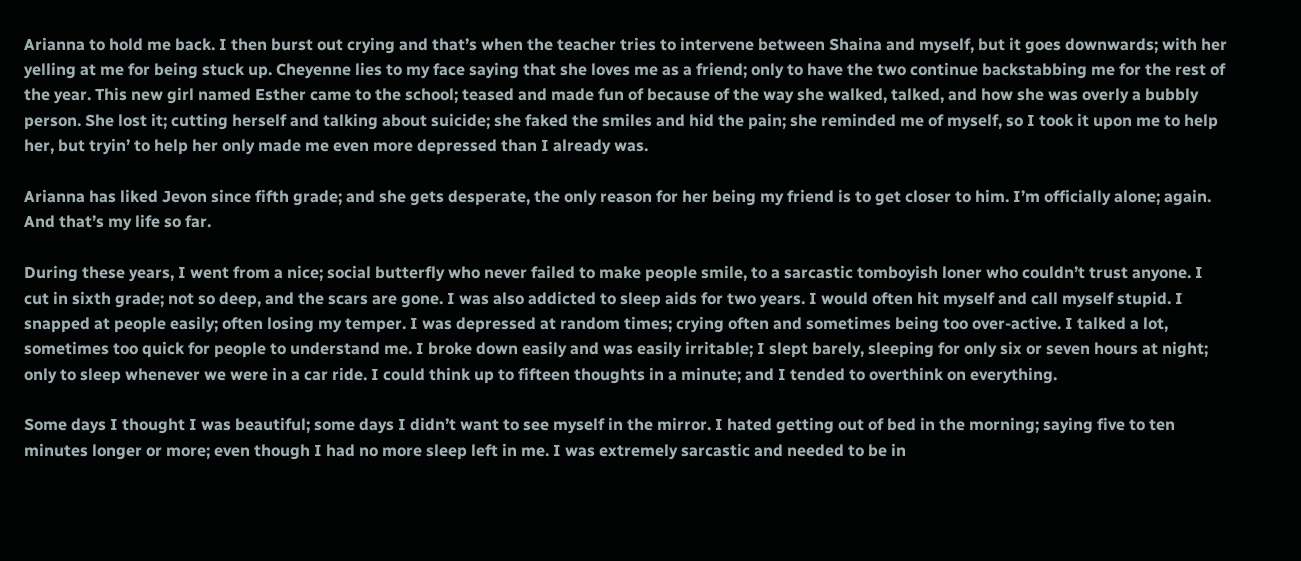Arianna to hold me back. I then burst out crying and that’s when the teacher tries to intervene between Shaina and myself, but it goes downwards; with her yelling at me for being stuck up. Cheyenne lies to my face saying that she loves me as a friend; only to have the two continue backstabbing me for the rest of the year. This new girl named Esther came to the school; teased and made fun of because of the way she walked, talked, and how she was overly a bubbly person. She lost it; cutting herself and talking about suicide; she faked the smiles and hid the pain; she reminded me of myself, so I took it upon me to help her, but tryin’ to help her only made me even more depressed than I already was.

Arianna has liked Jevon since fifth grade; and she gets desperate, the only reason for her being my friend is to get closer to him. I’m officially alone; again.
And that’s my life so far.

During these years, I went from a nice; social butterfly who never failed to make people smile, to a sarcastic tomboyish loner who couldn’t trust anyone. I cut in sixth grade; not so deep, and the scars are gone. I was also addicted to sleep aids for two years. I would often hit myself and call myself stupid. I snapped at people easily; often losing my temper. I was depressed at random times; crying often and sometimes being too over-active. I talked a lot, sometimes too quick for people to understand me. I broke down easily and was easily irritable; I slept barely, sleeping for only six or seven hours at night; only to sleep whenever we were in a car ride. I could think up to fifteen thoughts in a minute; and I tended to overthink on everything.

Some days I thought I was beautiful; some days I didn’t want to see myself in the mirror. I hated getting out of bed in the morning; saying five to ten minutes longer or more; even though I had no more sleep left in me. I was extremely sarcastic and needed to be in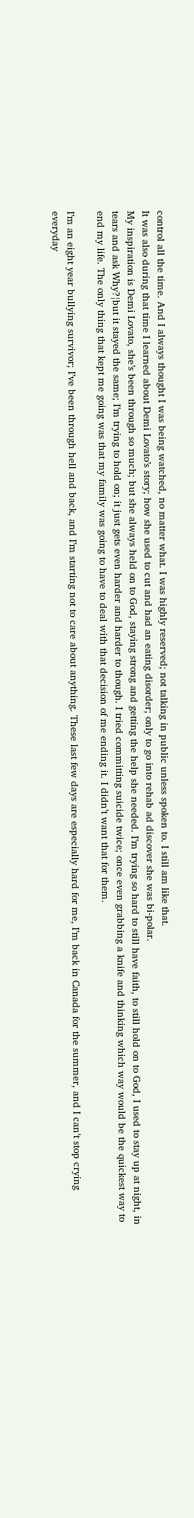control all the time. And I always thought I was being watched, no matter what. I was highly reserved; not talking in public unless spoken to. I still am like that.
It was also during that time I learned about Demi Lovato’s story; how she used to cut and had an eating disorder; only to go into rehab ad discover she was bi-polar.
My inspiration is Demi Lovato, she’s been through so much; but she always held on to God, staying strong and getting the help she needed. I’m trying so hard to still have faith, to still hold on to God, I used to stay up at night, in tears and ask Why?¦but it stayed the same; I’m trying to hold on; it just gets even harder and harder to though. I tried committing suicide twice; once even grabbing a knife and thinking which way would be the quickest way to end my life. The only thing that kept me going was that my family was going to have to deal with that decision of me ending it. I didn’t want that for them.

I’m an eight year bullying survivor; I’ve been through hell and back, and I’m starting not to care about anything. These last few days are especially hard for me, I’m back in Canada for the summer, and I can’t stop crying everyday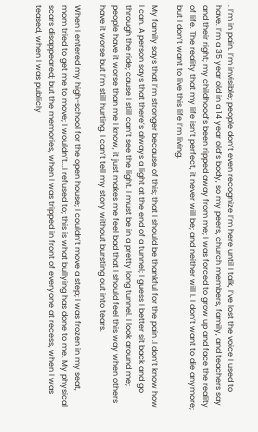. I’m in pain. I’m invisible; people don’t even recognize I’m here until I talk, I’ve lost the voice I used to have. I’m a 35 year old in a 14 year old’s body, so my peers, church members, family, and teachers say and their right; my childhood’s been ripped away from me; I was forced to grow up and face the reality of life. The reality that my life isn’t perfect, it never will be; and neither will I. I don’t want to die anymore; but I don’t want to live this life I’m living.

My family says that I’m stronger because of this; that I should be thankful for the pain .I don’t know how I can. A person says that there’s always a light at the end of a tunnel; I guess I better sit back and go through the ride; cause I still can’t see the light. I must be in a pretty long tunnel. I look around me; people have it worse than me I know, it just makes me feel bad that I should feel this way when others have it worse but I’m still hurting. I can’t tell my story without bursting out into tears.

When I entered my high-school for the open house; I couldn’t move a step; I was frozen in my seat, mom tried to get me to move; I wouldn’t...I refused to; this is what bullying has done to me. My physical scars disappeared; but the memories, when I was tripped in front of everyone at recess, when I was teased, when I was publicly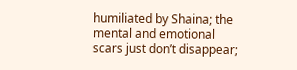humiliated by Shaina; the mental and emotional scars just don’t disappear;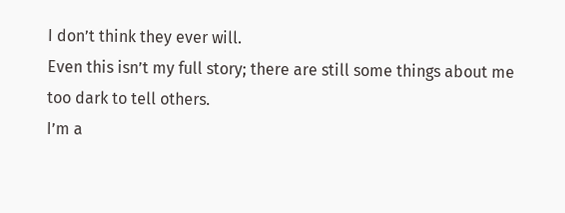I don’t think they ever will.
Even this isn’t my full story; there are still some things about me too dark to tell others.
I’m a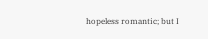hopeless romantic; but I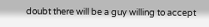doubt there will be a guy willing to accept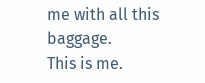me with all this baggage.
This is me.